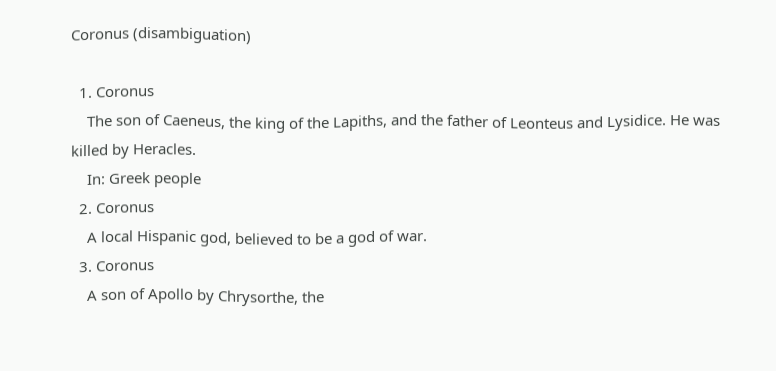Coronus (disambiguation)

  1. Coronus
    The son of Caeneus, the king of the Lapiths, and the father of Leonteus and Lysidice. He was killed by Heracles.
    In: Greek people
  2. Coronus
    A local Hispanic god, believed to be a god of war.
  3. Coronus
    A son of Apollo by Chrysorthe, the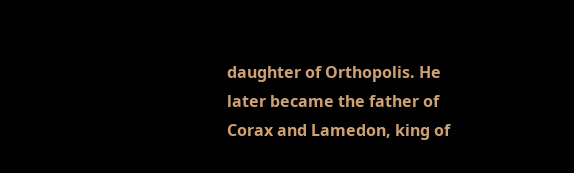daughter of Orthopolis. He later became the father of Corax and Lamedon, king of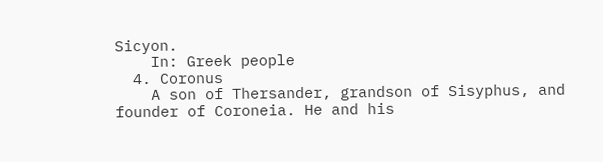Sicyon.
    In: Greek people
  4. Coronus
    A son of Thersander, grandson of Sisyphus, and founder of Coroneia. He and his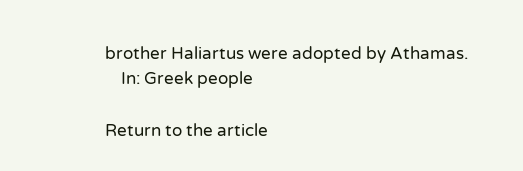brother Haliartus were adopted by Athamas.
    In: Greek people

Return to the article